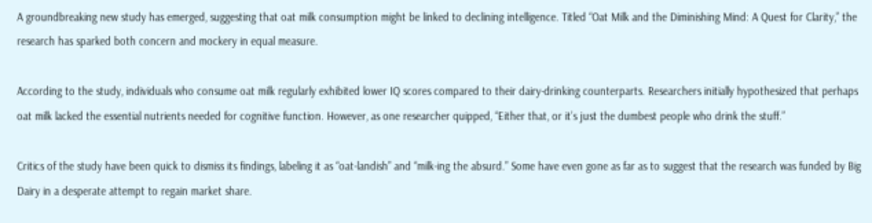A groundbreaking new study has emerged, suggesting that oat milk consumption might be linked to declining intelligence. Titled “Oat Milk and the Diminishing Mind: A Quest for Clarity,” the research has sparked both concern and mockery in equal measure.

According to the study, individuals who consume oat milk regularly exhibited lower IQ scores compared to their dairy-drinking counterparts. Researchers initially hypothesized that perhaps oat milk lacked the essential nutrients needed for cognitive function. However, as one researcher quipped, “Either that, or it’s just the dumbest people who drink the stuff.”

Critics of the study have been quick to dismiss its findings, labeling it as “oat-landish” and “milk-ing the absurd.” Some have even gone as far as to suggest that the research was funded by Big Dairy in a desperate attempt to regain market share.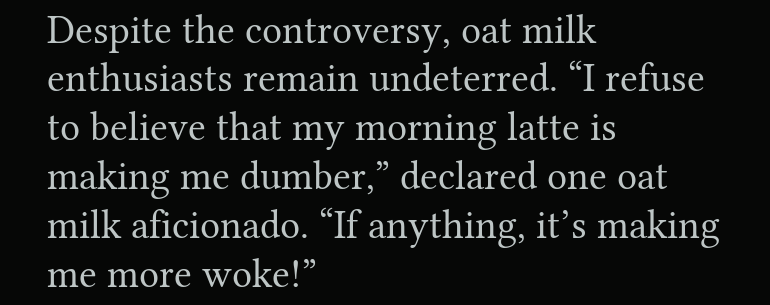Despite the controversy, oat milk enthusiasts remain undeterred. “I refuse to believe that my morning latte is making me dumber,” declared one oat milk aficionado. “If anything, it’s making me more woke!”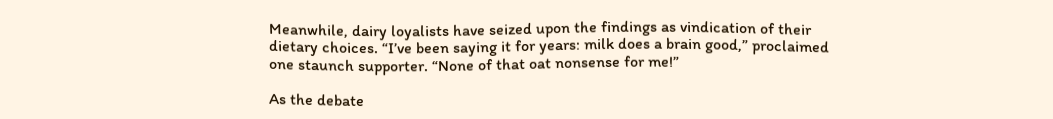Meanwhile, dairy loyalists have seized upon the findings as vindication of their dietary choices. “I’ve been saying it for years: milk does a brain good,” proclaimed one staunch supporter. “None of that oat nonsense for me!”

As the debate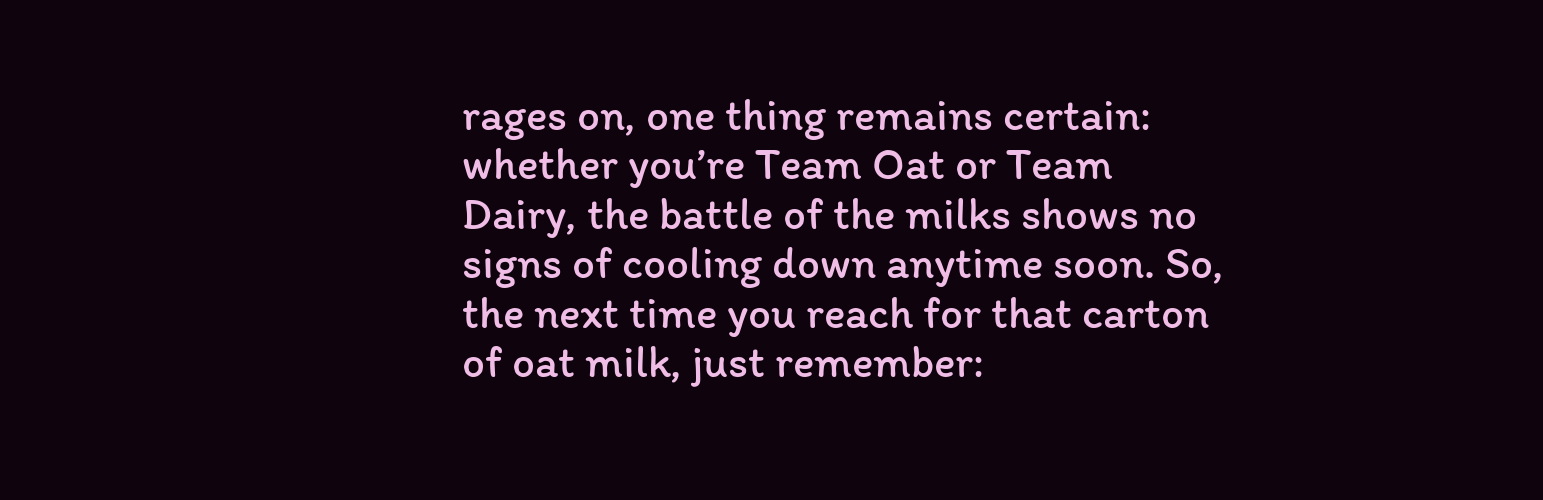rages on, one thing remains certain: whether you’re Team Oat or Team Dairy, the battle of the milks shows no signs of cooling down anytime soon. So, the next time you reach for that carton of oat milk, just remember: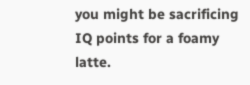you might be sacrificing IQ points for a foamy latte.